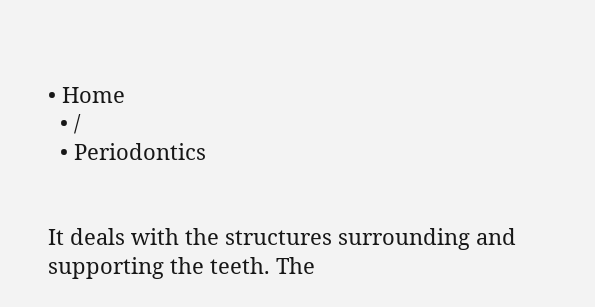• Home
  • /
  • Periodontics


It deals with the structures surrounding and supporting the teeth. The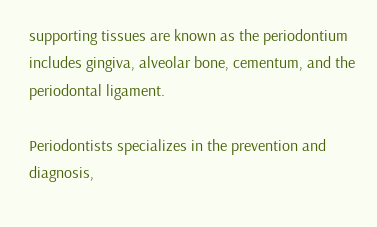supporting tissues are known as the periodontium includes gingiva, alveolar bone, cementum, and the periodontal ligament.

Periodontists specializes in the prevention and diagnosis,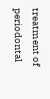treatment of periodontal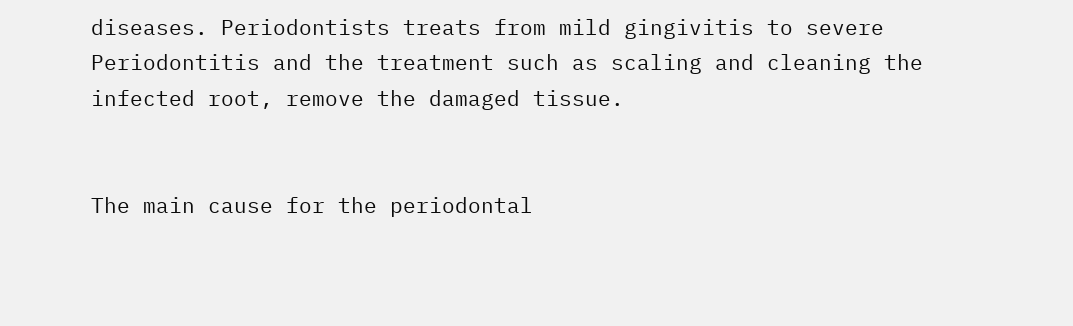diseases. Periodontists treats from mild gingivitis to severe Periodontitis and the treatment such as scaling and cleaning the infected root, remove the damaged tissue.


The main cause for the periodontal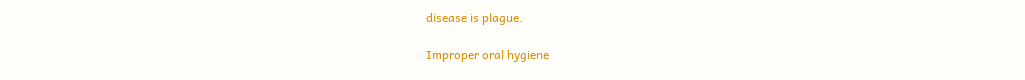disease is plague.

Improper oral hygiene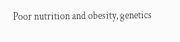Poor nutrition and obesity, genetics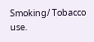Smoking/ Tobacco use.